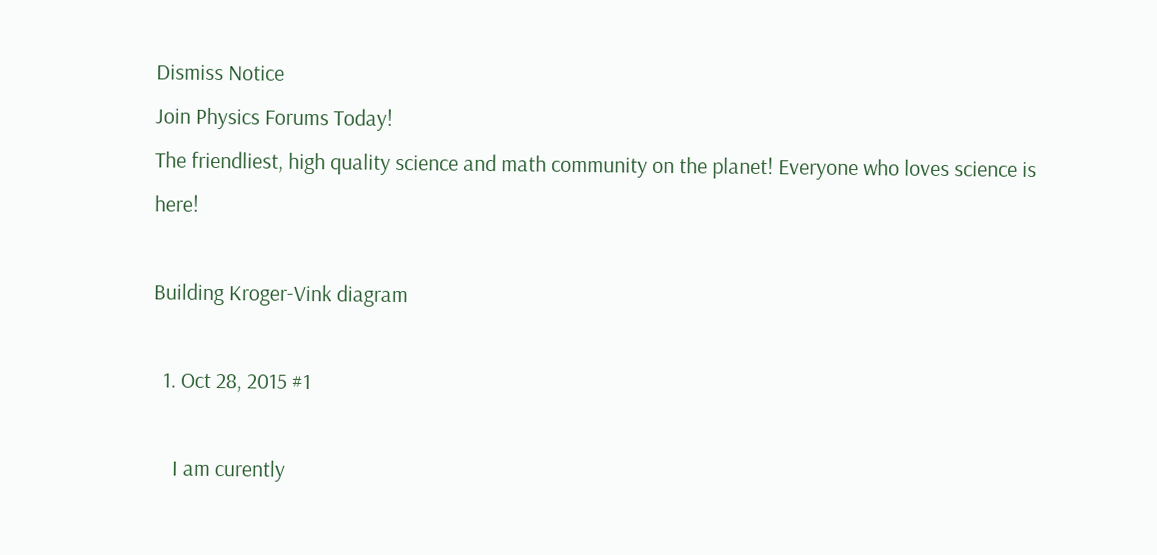Dismiss Notice
Join Physics Forums Today!
The friendliest, high quality science and math community on the planet! Everyone who loves science is here!

Building Kroger-Vink diagram

  1. Oct 28, 2015 #1

    I am curently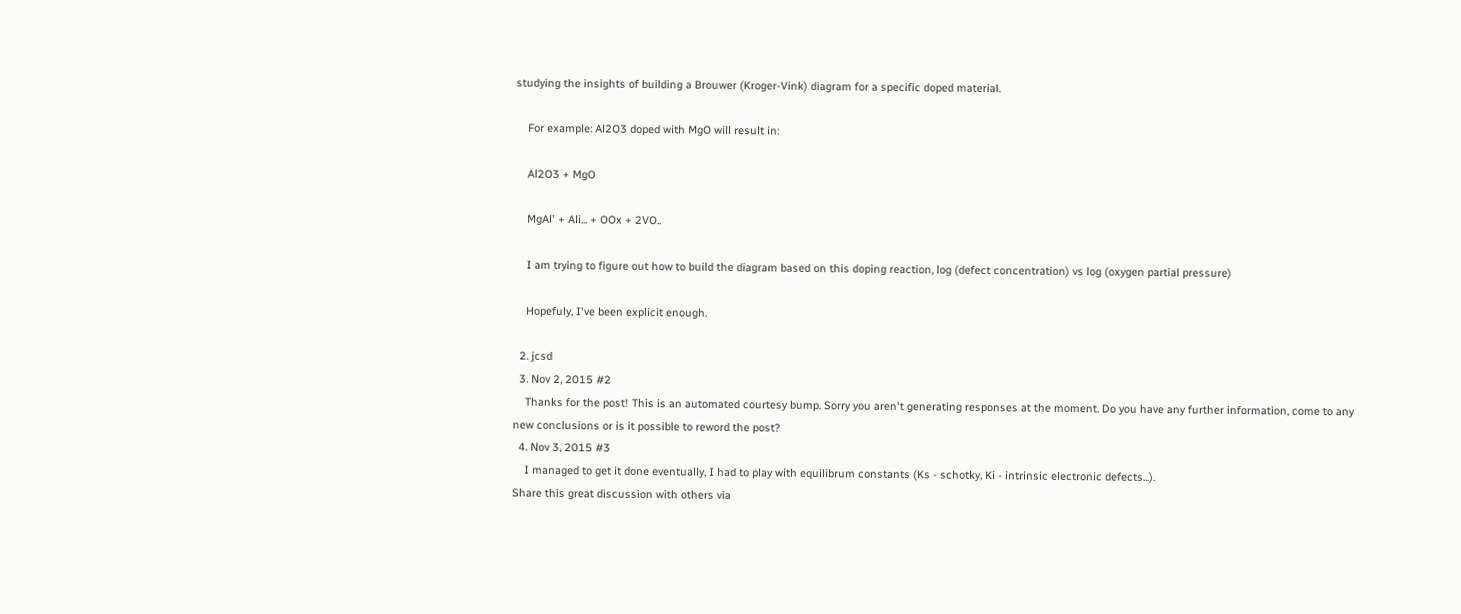studying the insights of building a Brouwer (Kroger-Vink) diagram for a specific doped material.

    For example: Al2O3 doped with MgO will result in:

    Al2O3 + MgO

    MgAl' + Ali... + OOx + 2VO..

    I am trying to figure out how to build the diagram based on this doping reaction, log (defect concentration) vs log (oxygen partial pressure)

    Hopefuly, I've been explicit enough.

  2. jcsd
  3. Nov 2, 2015 #2
    Thanks for the post! This is an automated courtesy bump. Sorry you aren't generating responses at the moment. Do you have any further information, come to any new conclusions or is it possible to reword the post?
  4. Nov 3, 2015 #3
    I managed to get it done eventually, I had to play with equilibrum constants (Ks - schotky, Ki - intrinsic electronic defects...).
Share this great discussion with others via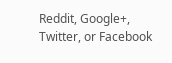Reddit, Google+, Twitter, or Facebook